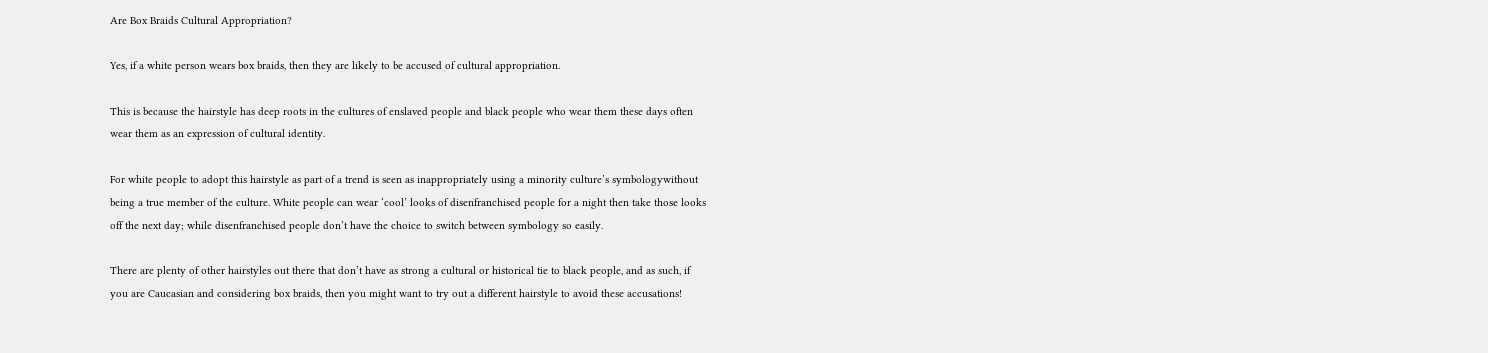Are Box Braids Cultural Appropriation?

Yes, if a white person wears box braids, then they are likely to be accused of cultural appropriation.

This is because the hairstyle has deep roots in the cultures of enslaved people and black people who wear them these days often wear them as an expression of cultural identity.

For white people to adopt this hairstyle as part of a trend is seen as inappropriately using a minority culture’s symbologywithout being a true member of the culture. White people can wear ‘cool’ looks of disenfranchised people for a night then take those looks off the next day; while disenfranchised people don’t have the choice to switch between symbology so easily.

There are plenty of other hairstyles out there that don’t have as strong a cultural or historical tie to black people, and as such, if you are Caucasian and considering box braids, then you might want to try out a different hairstyle to avoid these accusations!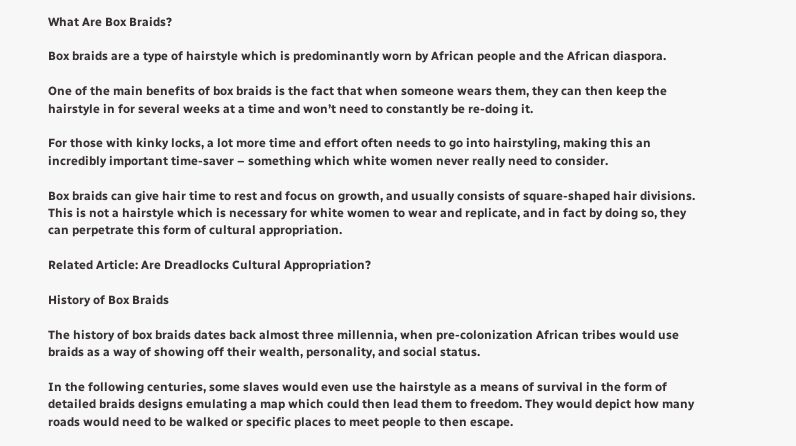What Are Box Braids?

Box braids are a type of hairstyle which is predominantly worn by African people and the African diaspora.

One of the main benefits of box braids is the fact that when someone wears them, they can then keep the hairstyle in for several weeks at a time and won’t need to constantly be re-doing it.

For those with kinky locks, a lot more time and effort often needs to go into hairstyling, making this an incredibly important time-saver – something which white women never really need to consider.

Box braids can give hair time to rest and focus on growth, and usually consists of square-shaped hair divisions. This is not a hairstyle which is necessary for white women to wear and replicate, and in fact by doing so, they can perpetrate this form of cultural appropriation.

Related Article: Are Dreadlocks Cultural Appropriation?

History of Box Braids

The history of box braids dates back almost three millennia, when pre-colonization African tribes would use braids as a way of showing off their wealth, personality, and social status.

In the following centuries, some slaves would even use the hairstyle as a means of survival in the form of detailed braids designs emulating a map which could then lead them to freedom. They would depict how many roads would need to be walked or specific places to meet people to then escape.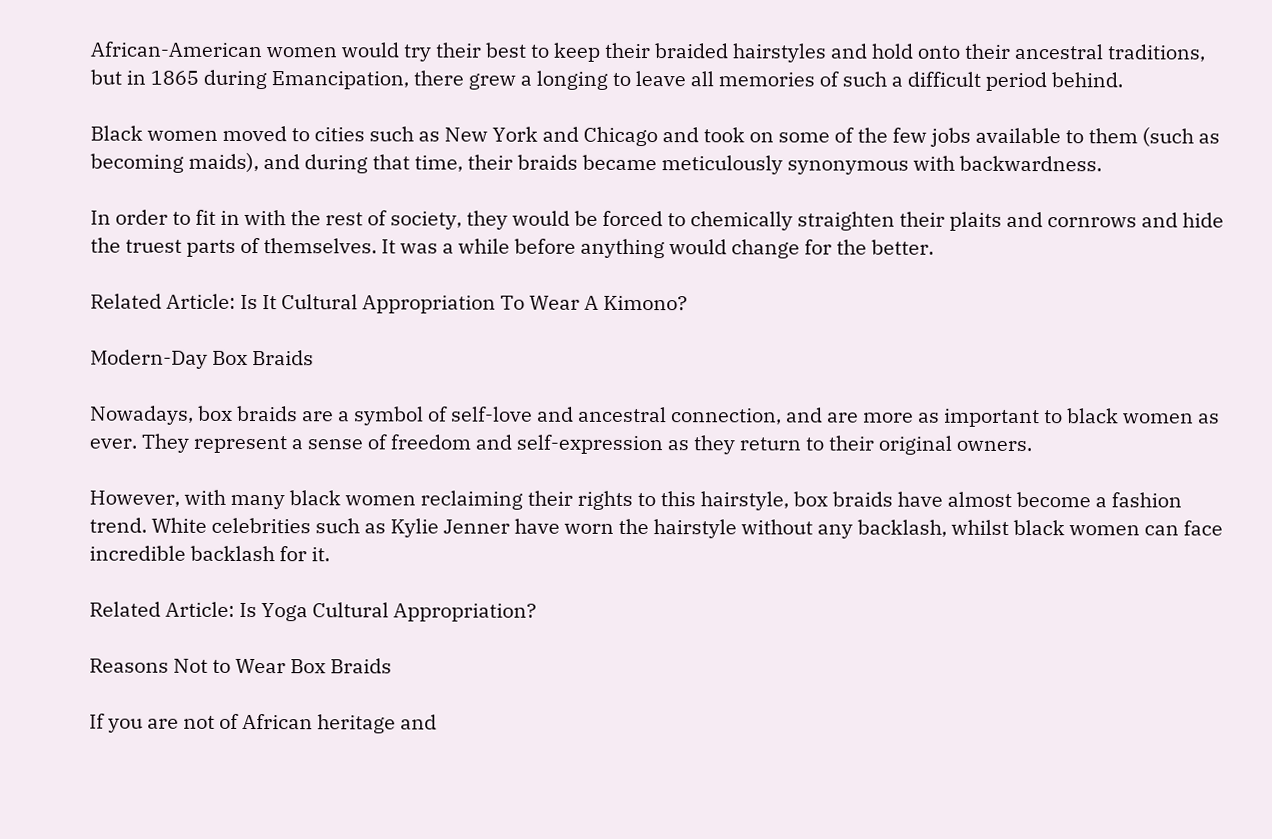African-American women would try their best to keep their braided hairstyles and hold onto their ancestral traditions, but in 1865 during Emancipation, there grew a longing to leave all memories of such a difficult period behind.

Black women moved to cities such as New York and Chicago and took on some of the few jobs available to them (such as becoming maids), and during that time, their braids became meticulously synonymous with backwardness.

In order to fit in with the rest of society, they would be forced to chemically straighten their plaits and cornrows and hide the truest parts of themselves. It was a while before anything would change for the better.

Related Article: Is It Cultural Appropriation To Wear A Kimono?

Modern-Day Box Braids

Nowadays, box braids are a symbol of self-love and ancestral connection, and are more as important to black women as ever. They represent a sense of freedom and self-expression as they return to their original owners.

However, with many black women reclaiming their rights to this hairstyle, box braids have almost become a fashion trend. White celebrities such as Kylie Jenner have worn the hairstyle without any backlash, whilst black women can face incredible backlash for it.

Related Article: Is Yoga Cultural Appropriation?

Reasons Not to Wear Box Braids

If you are not of African heritage and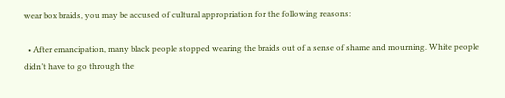wear box braids, you may be accused of cultural appropriation for the following reasons:

  • After emancipation, many black people stopped wearing the braids out of a sense of shame and mourning. White people didn’t have to go through the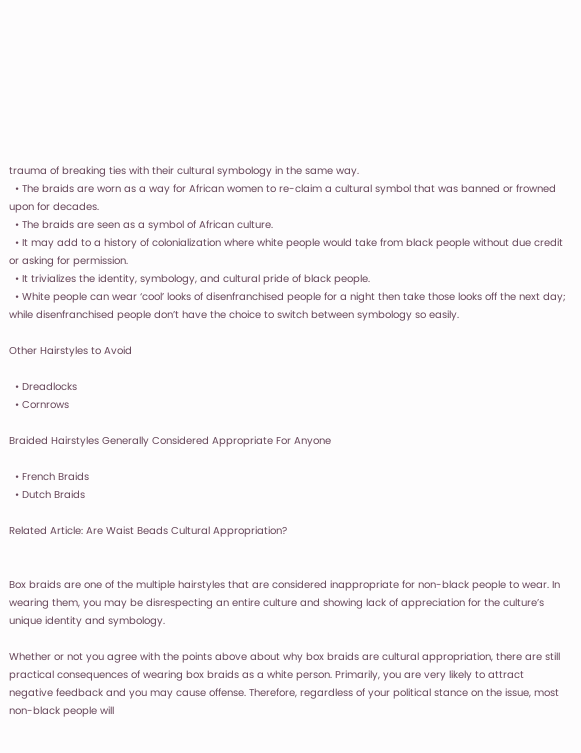trauma of breaking ties with their cultural symbology in the same way.
  • The braids are worn as a way for African women to re-claim a cultural symbol that was banned or frowned upon for decades.
  • The braids are seen as a symbol of African culture.
  • It may add to a history of colonialization where white people would take from black people without due credit or asking for permission.
  • It trivializes the identity, symbology, and cultural pride of black people.
  • White people can wear ‘cool’ looks of disenfranchised people for a night then take those looks off the next day; while disenfranchised people don’t have the choice to switch between symbology so easily.

Other Hairstyles to Avoid

  • Dreadlocks
  • Cornrows

Braided Hairstyles Generally Considered Appropriate For Anyone

  • French Braids
  • Dutch Braids

Related Article: Are Waist Beads Cultural Appropriation?


Box braids are one of the multiple hairstyles that are considered inappropriate for non-black people to wear. In wearing them, you may be disrespecting an entire culture and showing lack of appreciation for the culture’s unique identity and symbology.

Whether or not you agree with the points above about why box braids are cultural appropriation, there are still practical consequences of wearing box braids as a white person. Primarily, you are very likely to attract negative feedback and you may cause offense. Therefore, regardless of your political stance on the issue, most non-black people will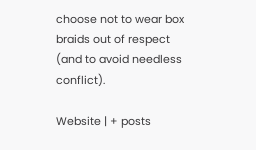choose not to wear box braids out of respect (and to avoid needless conflict).

Website | + posts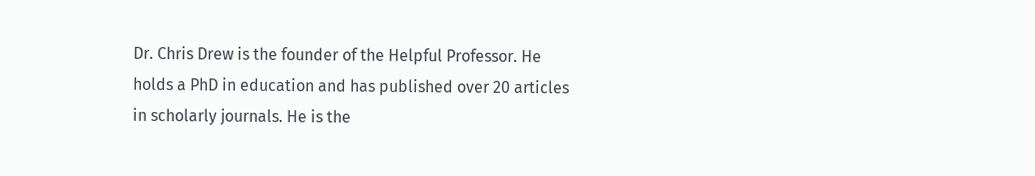Dr. Chris Drew is the founder of the Helpful Professor. He holds a PhD in education and has published over 20 articles in scholarly journals. He is the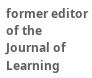former editor of the Journal of Learning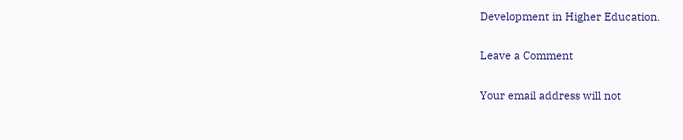Development in Higher Education.

Leave a Comment

Your email address will not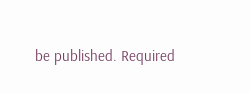be published. Required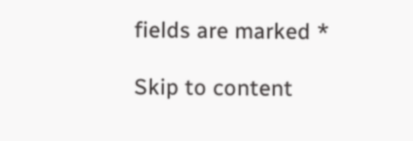fields are marked *

Skip to content